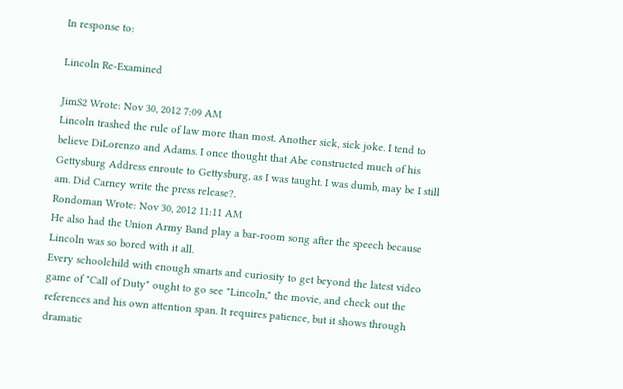In response to:

Lincoln Re-Examined

JimS2 Wrote: Nov 30, 2012 7:09 AM
Lincoln trashed the rule of law more than most. Another sick, sick joke. I tend to believe DiLorenzo and Adams. I once thought that Abe constructed much of his Gettysburg Address enroute to Gettysburg, as I was taught. I was dumb, may be I still am. Did Carney write the press release?.
Rondoman Wrote: Nov 30, 2012 11:11 AM
He also had the Union Army Band play a bar-room song after the speech because Lincoln was so bored with it all.
Every schoolchild with enough smarts and curiosity to get beyond the latest video game of "Call of Duty" ought to go see "Lincoln," the movie, and check out the references and his own attention span. It requires patience, but it shows through dramatic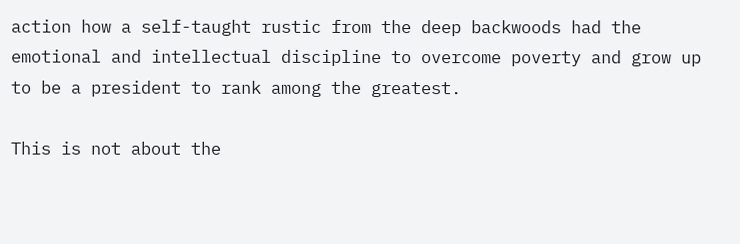action how a self-taught rustic from the deep backwoods had the emotional and intellectual discipline to overcome poverty and grow up to be a president to rank among the greatest.

This is not about the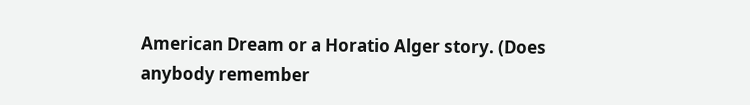American Dream or a Horatio Alger story. (Does anybody remember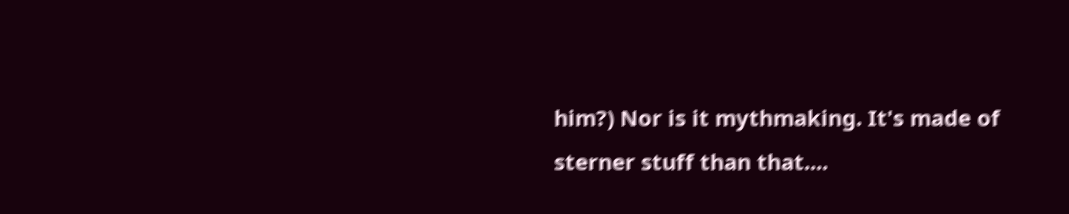him?) Nor is it mythmaking. It's made of sterner stuff than that....